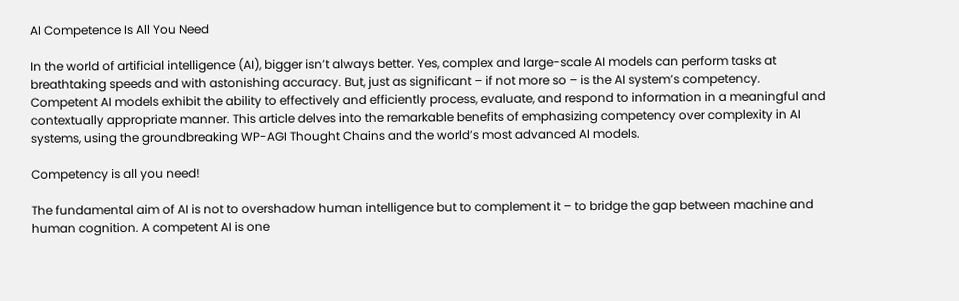AI Competence Is All You Need

In the world of artificial intelligence (AI), bigger isn’t always better. Yes, complex and large-scale AI models can perform tasks at breathtaking speeds and with astonishing accuracy. But, just as significant – if not more so – is the AI system’s competency. Competent AI models exhibit the ability to effectively and efficiently process, evaluate, and respond to information in a meaningful and contextually appropriate manner. This article delves into the remarkable benefits of emphasizing competency over complexity in AI systems, using the groundbreaking WP-AGI Thought Chains and the world’s most advanced AI models.

Competency is all you need!

The fundamental aim of AI is not to overshadow human intelligence but to complement it – to bridge the gap between machine and human cognition. A competent AI is one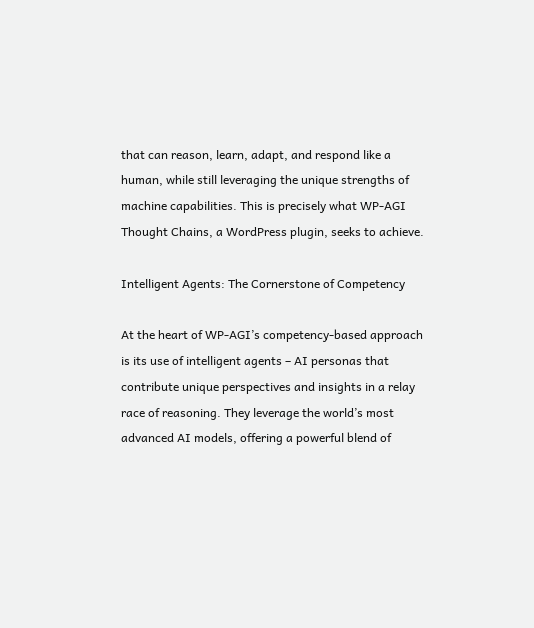that can reason, learn, adapt, and respond like a human, while still leveraging the unique strengths of machine capabilities. This is precisely what WP-AGI Thought Chains, a WordPress plugin, seeks to achieve.

Intelligent Agents: The Cornerstone of Competency

At the heart of WP-AGI’s competency-based approach is its use of intelligent agents – AI personas that contribute unique perspectives and insights in a relay race of reasoning. They leverage the world’s most advanced AI models, offering a powerful blend of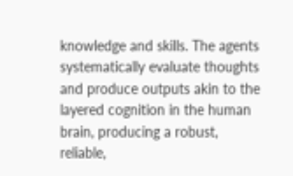knowledge and skills. The agents systematically evaluate thoughts and produce outputs akin to the layered cognition in the human brain, producing a robust, reliable,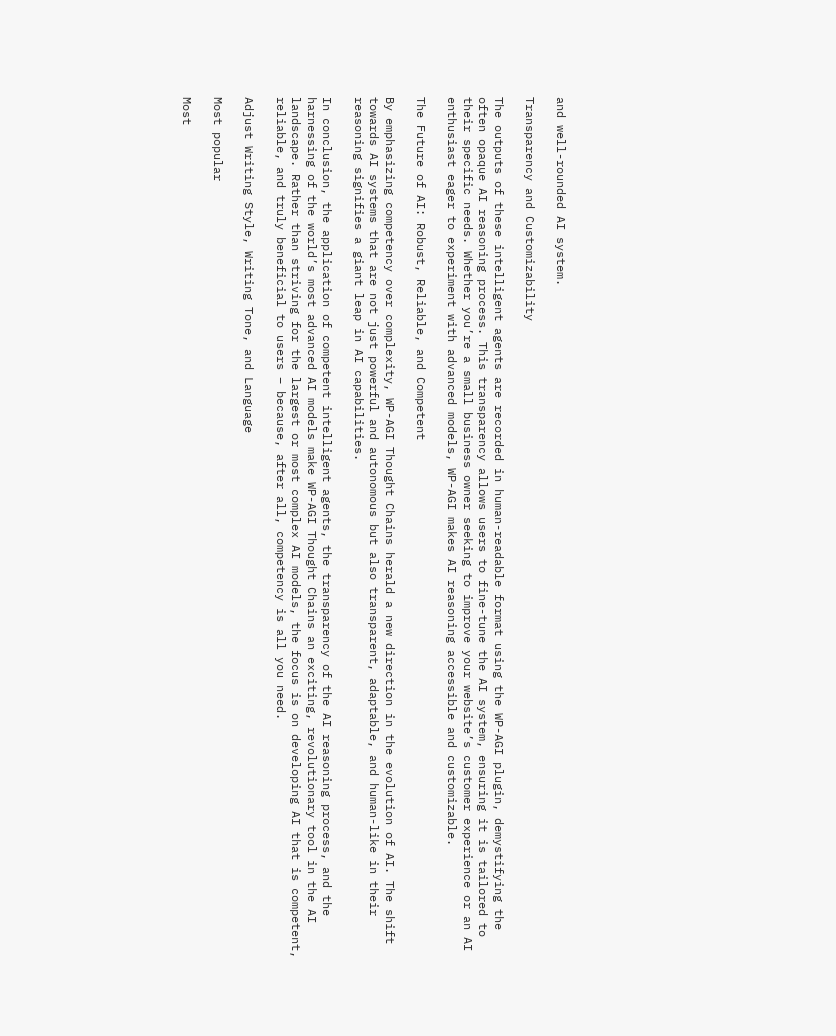and well-rounded AI system.

Transparency and Customizability

The outputs of these intelligent agents are recorded in human-readable format using the WP-AGI plugin, demystifying the often opaque AI reasoning process. This transparency allows users to fine-tune the AI system, ensuring it is tailored to their specific needs. Whether you’re a small business owner seeking to improve your website’s customer experience or an AI enthusiast eager to experiment with advanced models, WP-AGI makes AI reasoning accessible and customizable.

The Future of AI: Robust, Reliable, and Competent

By emphasizing competency over complexity, WP-AGI Thought Chains herald a new direction in the evolution of AI. The shift towards AI systems that are not just powerful and autonomous but also transparent, adaptable, and human-like in their reasoning signifies a giant leap in AI capabilities.

In conclusion, the application of competent intelligent agents, the transparency of the AI reasoning process, and the harnessing of the world’s most advanced AI models make WP-AGI Thought Chains an exciting, revolutionary tool in the AI landscape. Rather than striving for the largest or most complex AI models, the focus is on developing AI that is competent, reliable, and truly beneficial to users – because, after all, competency is all you need.

Adjust Writing Style, Writing Tone, and Language

Most popular

Most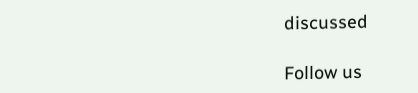discussed

Follow us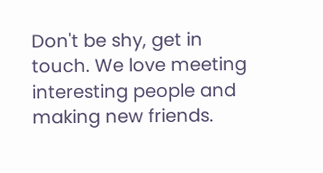Don't be shy, get in touch. We love meeting interesting people and making new friends.